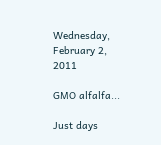Wednesday, February 2, 2011

GMO alfalfa...

Just days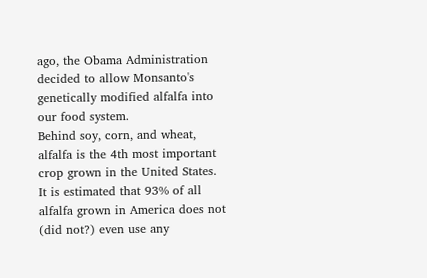ago, the Obama Administration decided to allow Monsanto's genetically modified alfalfa into our food system.
Behind soy, corn, and wheat, alfalfa is the 4th most important crop grown in the United States. It is estimated that 93% of all alfalfa grown in America does not (did not?) even use any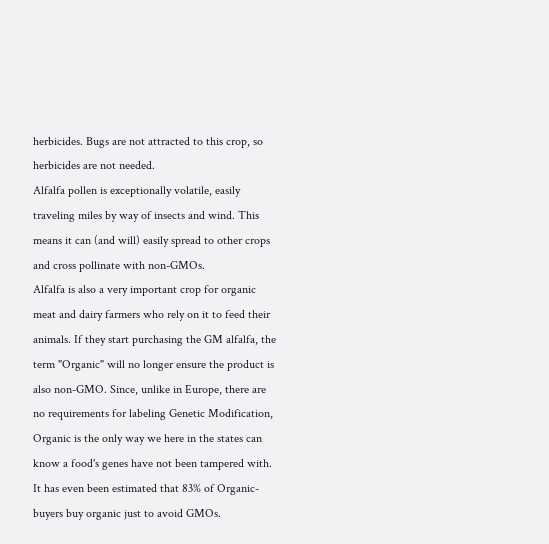herbicides. Bugs are not attracted to this crop, so herbicides are not needed.
Alfalfa pollen is exceptionally volatile, easily traveling miles by way of insects and wind. This means it can (and will) easily spread to other crops and cross pollinate with non-GMOs.
Alfalfa is also a very important crop for organic meat and dairy farmers who rely on it to feed their animals. If they start purchasing the GM alfalfa, the term "Organic" will no longer ensure the product is also non-GMO. Since, unlike in Europe, there are no requirements for labeling Genetic Modification, Organic is the only way we here in the states can know a food's genes have not been tampered with. It has even been estimated that 83% of Organic-buyers buy organic just to avoid GMOs.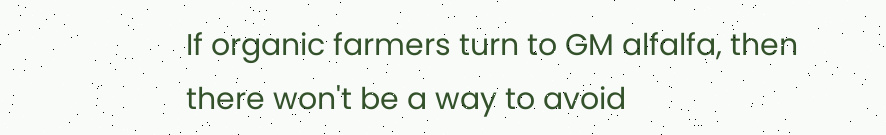If organic farmers turn to GM alfalfa, then there won't be a way to avoid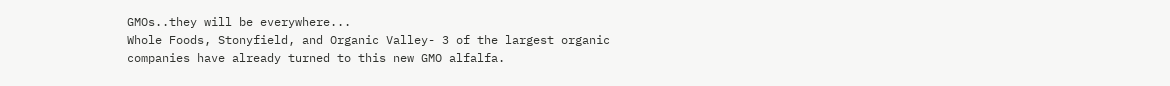GMOs..they will be everywhere...
Whole Foods, Stonyfield, and Organic Valley- 3 of the largest organic companies have already turned to this new GMO alfalfa.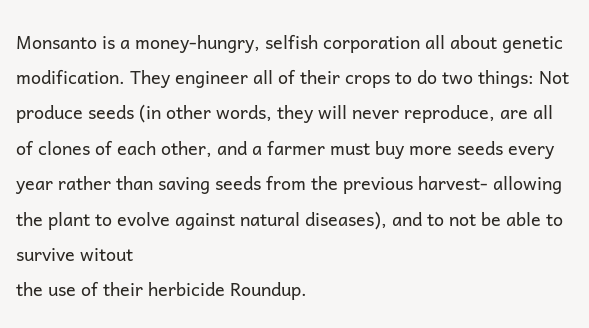Monsanto is a money-hungry, selfish corporation all about genetic modification. They engineer all of their crops to do two things: Not produce seeds (in other words, they will never reproduce, are all of clones of each other, and a farmer must buy more seeds every year rather than saving seeds from the previous harvest- allowing the plant to evolve against natural diseases), and to not be able to survive witout
the use of their herbicide Roundup.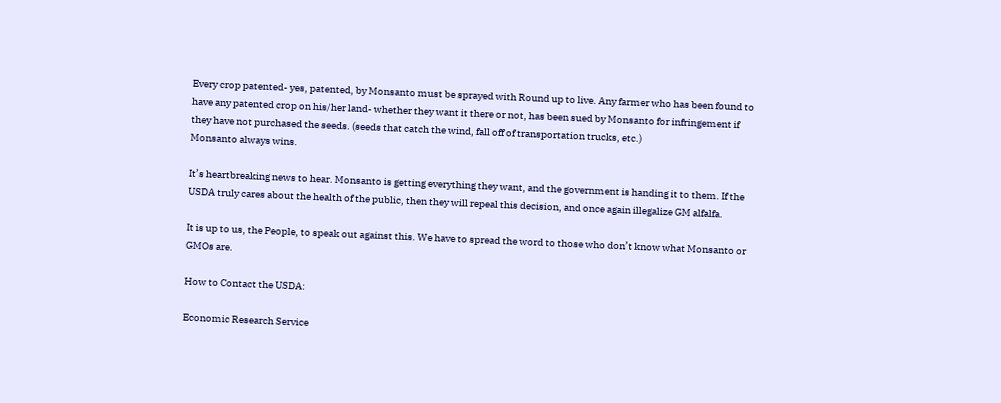Every crop patented- yes, patented, by Monsanto must be sprayed with Round up to live. Any farmer who has been found to have any patented crop on his/her land- whether they want it there or not, has been sued by Monsanto for infringement if they have not purchased the seeds. (seeds that catch the wind, fall off of transportation trucks, etc.)
Monsanto always wins.

It’s heartbreaking news to hear. Monsanto is getting everything they want, and the government is handing it to them. If the USDA truly cares about the health of the public, then they will repeal this decision, and once again illegalize GM alfalfa.

It is up to us, the People, to speak out against this. We have to spread the word to those who don’t know what Monsanto or GMOs are.

How to Contact the USDA:

Economic Research Service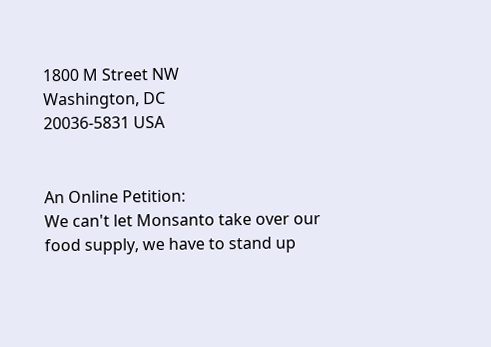1800 M Street NW
Washington, DC
20036-5831 USA


An Online Petition:
We can't let Monsanto take over our food supply, we have to stand up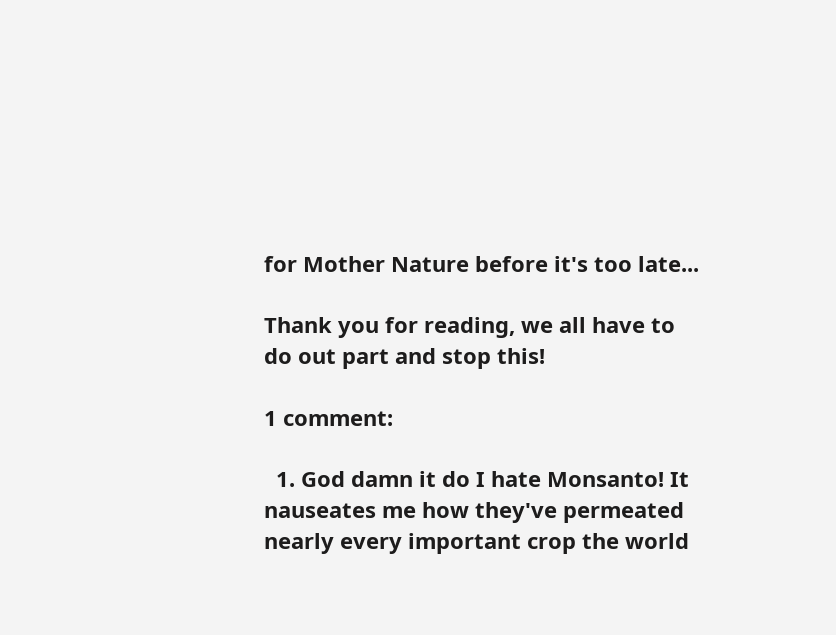for Mother Nature before it's too late...

Thank you for reading, we all have to do out part and stop this!

1 comment:

  1. God damn it do I hate Monsanto! It nauseates me how they've permeated nearly every important crop the world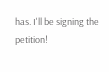has. I'll be signing the petition!